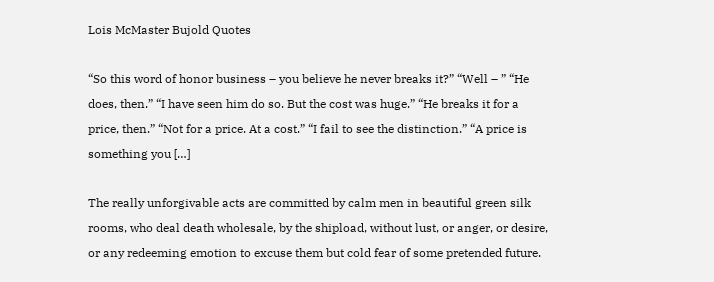Lois McMaster Bujold Quotes

“So this word of honor business – you believe he never breaks it?” “Well – ” “He does, then.” “I have seen him do so. But the cost was huge.” “He breaks it for a price, then.” “Not for a price. At a cost.” “I fail to see the distinction.” “A price is something you […]

The really unforgivable acts are committed by calm men in beautiful green silk rooms, who deal death wholesale, by the shipload, without lust, or anger, or desire, or any redeeming emotion to excuse them but cold fear of some pretended future.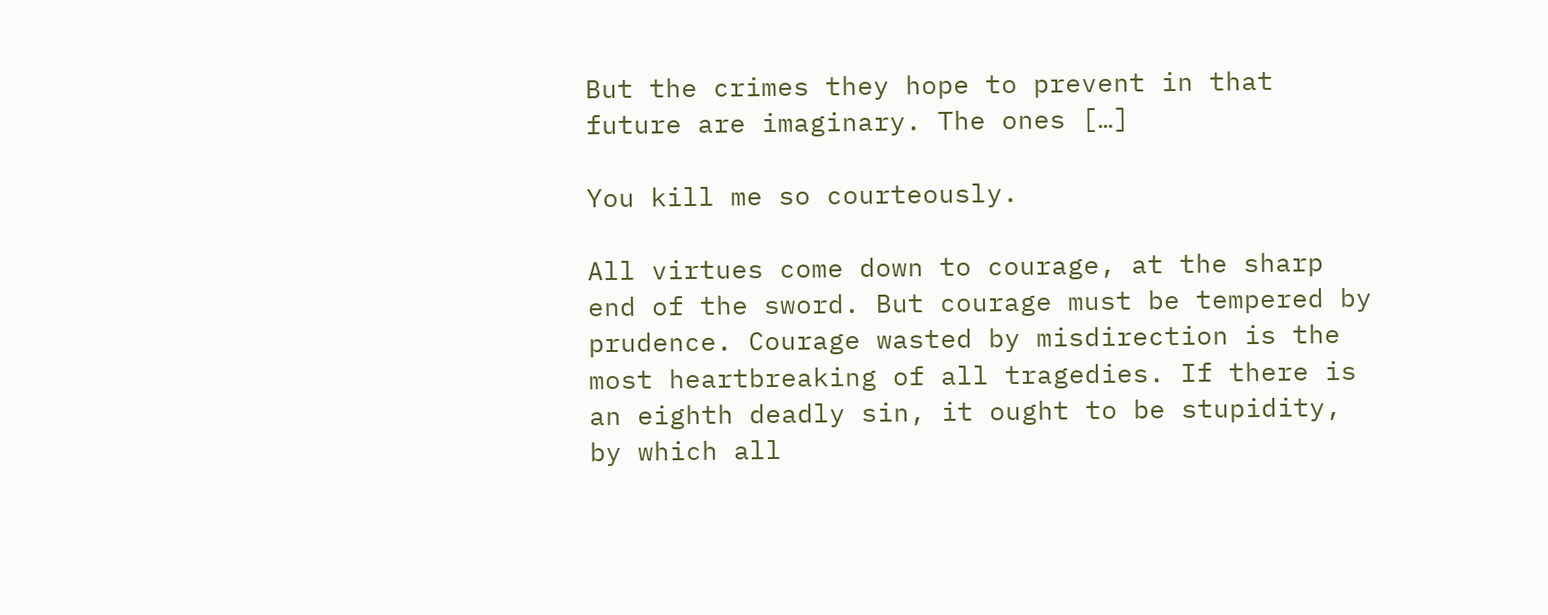But the crimes they hope to prevent in that future are imaginary. The ones […]

You kill me so courteously.

All virtues come down to courage, at the sharp end of the sword. But courage must be tempered by prudence. Courage wasted by misdirection is the most heartbreaking of all tragedies. If there is an eighth deadly sin, it ought to be stupidity, by which all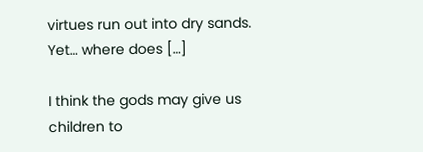virtues run out into dry sands. Yet… where does […]

I think the gods may give us children to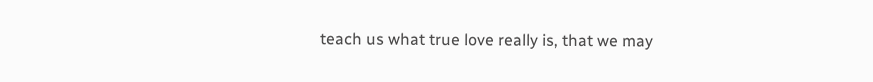teach us what true love really is, that we may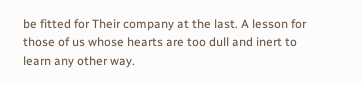be fitted for Their company at the last. A lesson for those of us whose hearts are too dull and inert to learn any other way.